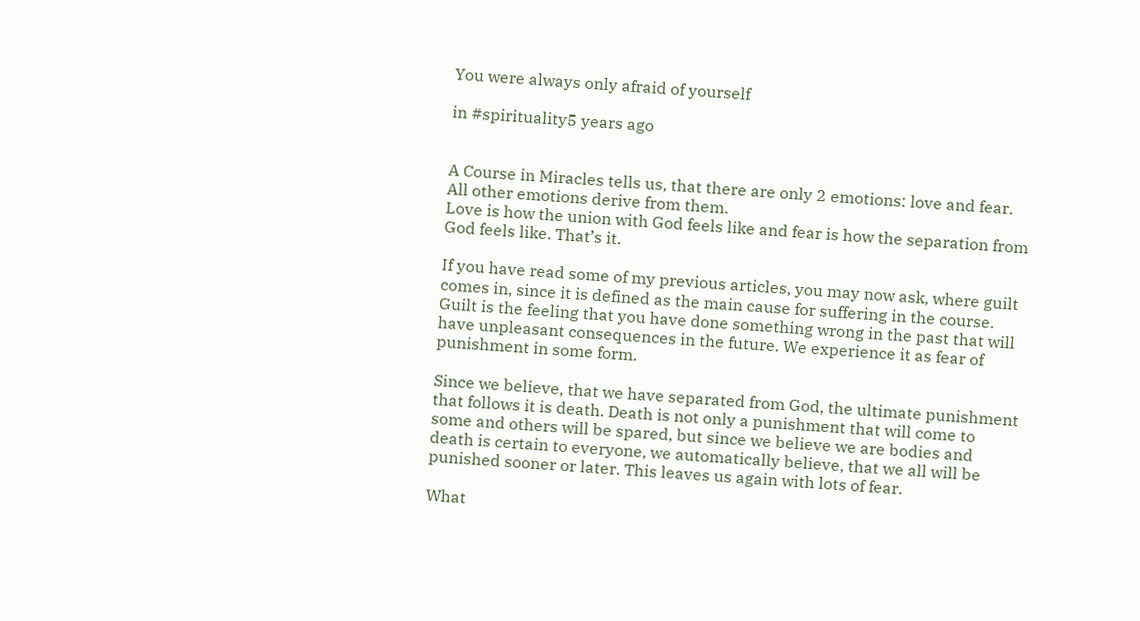You were always only afraid of yourself

in #spirituality5 years ago


A Course in Miracles tells us, that there are only 2 emotions: love and fear. All other emotions derive from them.
Love is how the union with God feels like and fear is how the separation from God feels like. That’s it.

If you have read some of my previous articles, you may now ask, where guilt comes in, since it is defined as the main cause for suffering in the course.
Guilt is the feeling that you have done something wrong in the past that will have unpleasant consequences in the future. We experience it as fear of punishment in some form.

Since we believe, that we have separated from God, the ultimate punishment that follows it is death. Death is not only a punishment that will come to some and others will be spared, but since we believe we are bodies and death is certain to everyone, we automatically believe, that we all will be punished sooner or later. This leaves us again with lots of fear.

What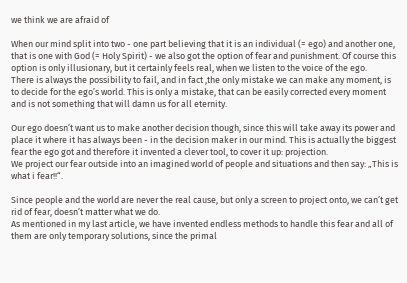we think we are afraid of

When our mind split into two - one part believing that it is an individual (= ego) and another one, that is one with God (= Holy Spirit) - we also got the option of fear and punishment. Of course this option is only illusionary, but it certainly feels real, when we listen to the voice of the ego.
There is always the possibility to fail, and in fact ,the only mistake we can make any moment, is to decide for the ego’s world. This is only a mistake, that can be easily corrected every moment and is not something that will damn us for all eternity.

Our ego doesn’t want us to make another decision though, since this will take away its power and place it where it has always been - in the decision maker in our mind. This is actually the biggest fear the ego got and therefore it invented a clever tool, to cover it up: projection.
We project our fear outside into an imagined world of people and situations and then say: „This is what i fear!!“.

Since people and the world are never the real cause, but only a screen to project onto, we can’t get rid of fear, doesn’t matter what we do.
As mentioned in my last article, we have invented endless methods to handle this fear and all of them are only temporary solutions, since the primal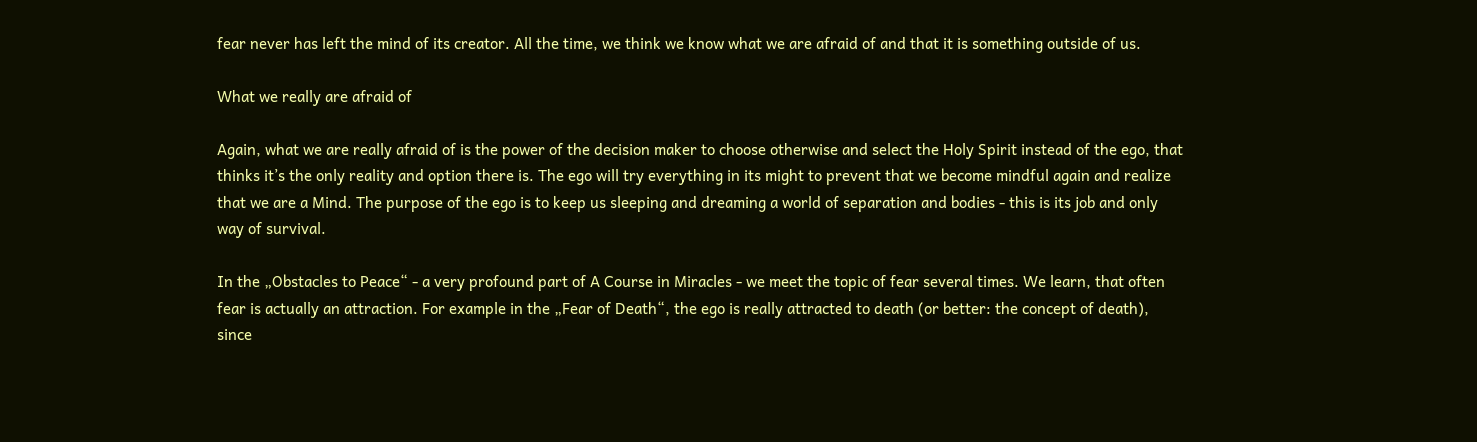fear never has left the mind of its creator. All the time, we think we know what we are afraid of and that it is something outside of us.

What we really are afraid of

Again, what we are really afraid of is the power of the decision maker to choose otherwise and select the Holy Spirit instead of the ego, that thinks it’s the only reality and option there is. The ego will try everything in its might to prevent that we become mindful again and realize that we are a Mind. The purpose of the ego is to keep us sleeping and dreaming a world of separation and bodies - this is its job and only way of survival.

In the „Obstacles to Peace“ - a very profound part of A Course in Miracles - we meet the topic of fear several times. We learn, that often fear is actually an attraction. For example in the „Fear of Death“, the ego is really attracted to death (or better: the concept of death), since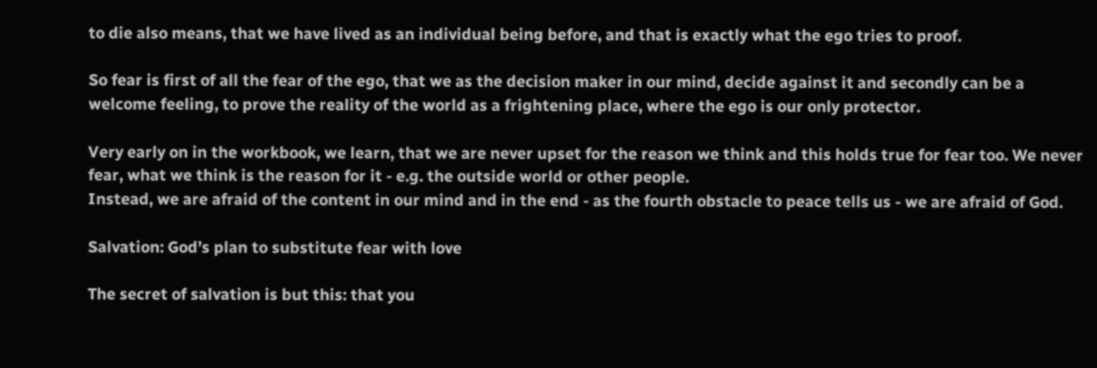to die also means, that we have lived as an individual being before, and that is exactly what the ego tries to proof.

So fear is first of all the fear of the ego, that we as the decision maker in our mind, decide against it and secondly can be a welcome feeling, to prove the reality of the world as a frightening place, where the ego is our only protector.

Very early on in the workbook, we learn, that we are never upset for the reason we think and this holds true for fear too. We never fear, what we think is the reason for it - e.g. the outside world or other people.
Instead, we are afraid of the content in our mind and in the end - as the fourth obstacle to peace tells us - we are afraid of God.

Salvation: God’s plan to substitute fear with love

The secret of salvation is but this: that you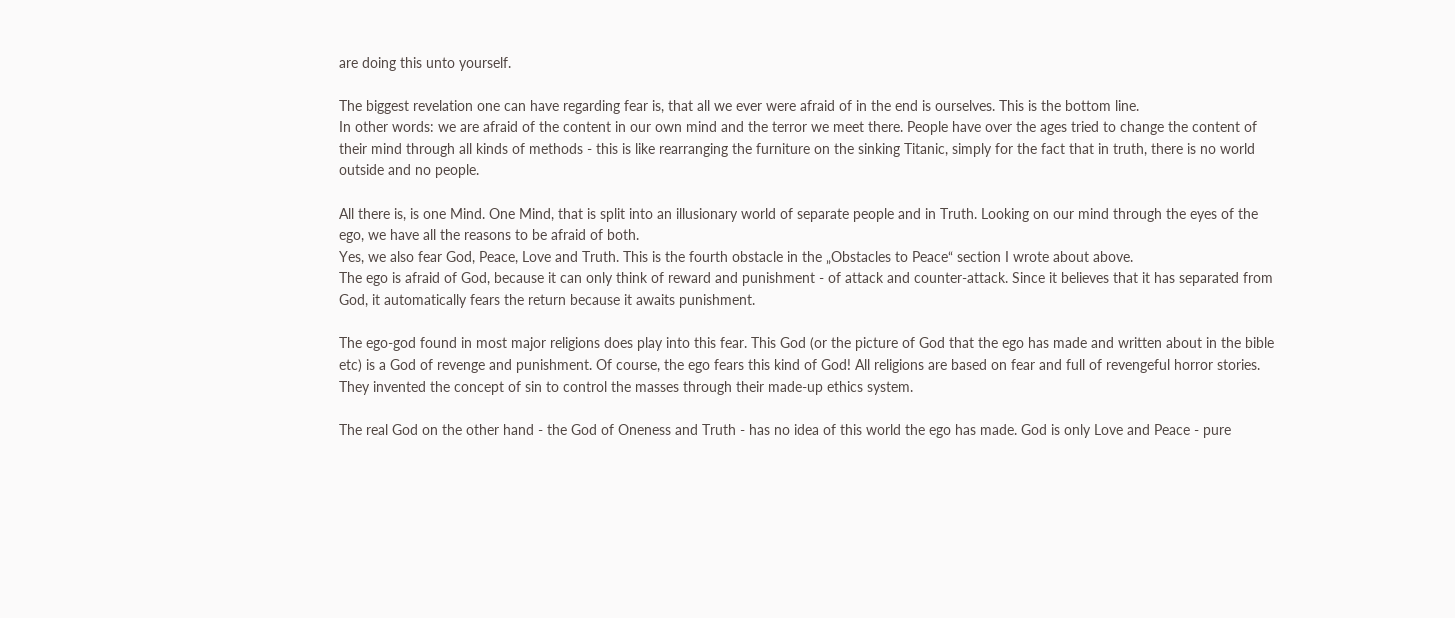are doing this unto yourself.

The biggest revelation one can have regarding fear is, that all we ever were afraid of in the end is ourselves. This is the bottom line.
In other words: we are afraid of the content in our own mind and the terror we meet there. People have over the ages tried to change the content of their mind through all kinds of methods - this is like rearranging the furniture on the sinking Titanic, simply for the fact that in truth, there is no world outside and no people.

All there is, is one Mind. One Mind, that is split into an illusionary world of separate people and in Truth. Looking on our mind through the eyes of the ego, we have all the reasons to be afraid of both.
Yes, we also fear God, Peace, Love and Truth. This is the fourth obstacle in the „Obstacles to Peace“ section I wrote about above.
The ego is afraid of God, because it can only think of reward and punishment - of attack and counter-attack. Since it believes that it has separated from God, it automatically fears the return because it awaits punishment.

The ego-god found in most major religions does play into this fear. This God (or the picture of God that the ego has made and written about in the bible etc) is a God of revenge and punishment. Of course, the ego fears this kind of God! All religions are based on fear and full of revengeful horror stories. They invented the concept of sin to control the masses through their made-up ethics system.

The real God on the other hand - the God of Oneness and Truth - has no idea of this world the ego has made. God is only Love and Peace - pure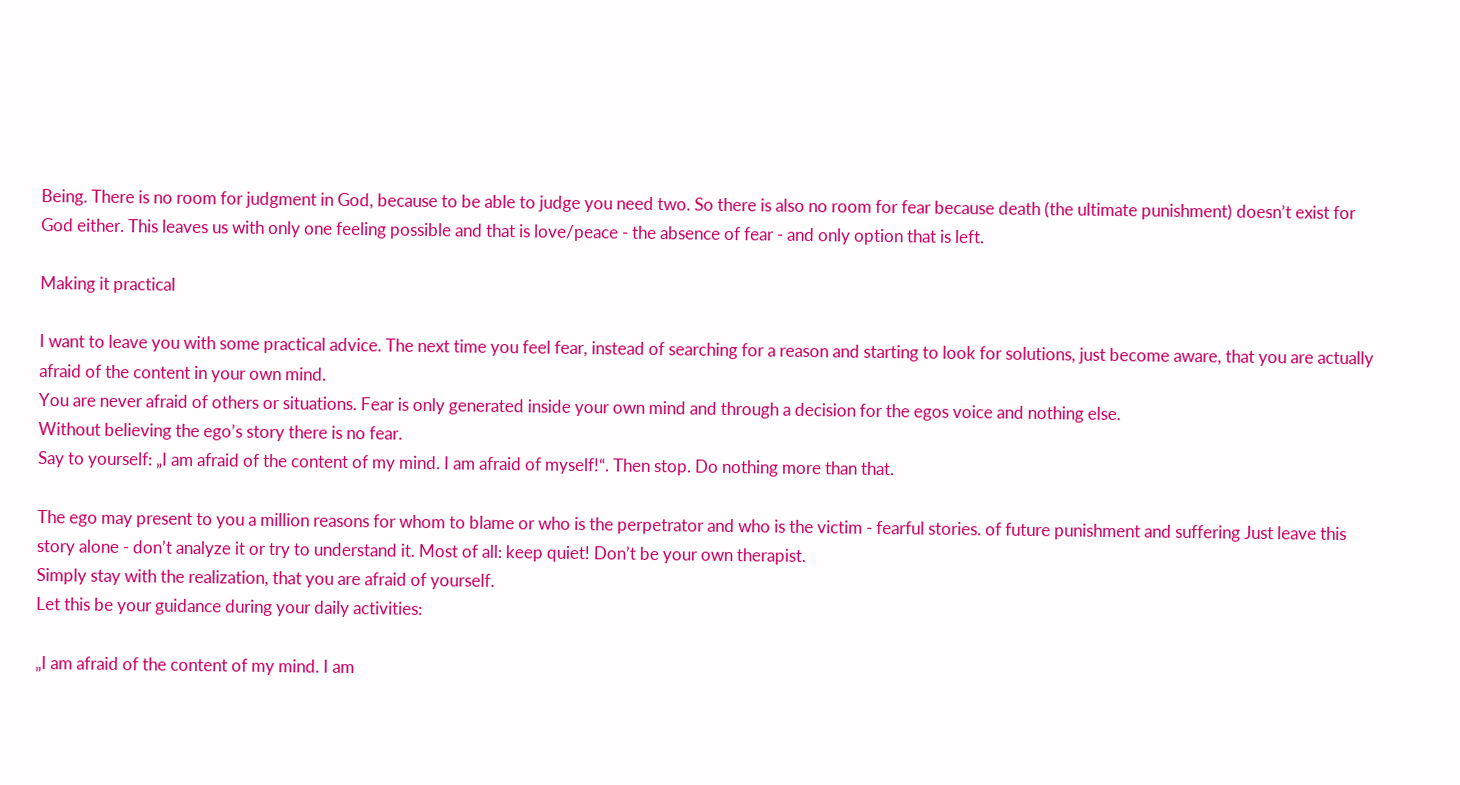Being. There is no room for judgment in God, because to be able to judge you need two. So there is also no room for fear because death (the ultimate punishment) doesn’t exist for God either. This leaves us with only one feeling possible and that is love/peace - the absence of fear - and only option that is left.

Making it practical

I want to leave you with some practical advice. The next time you feel fear, instead of searching for a reason and starting to look for solutions, just become aware, that you are actually afraid of the content in your own mind.
You are never afraid of others or situations. Fear is only generated inside your own mind and through a decision for the egos voice and nothing else.
Without believing the ego’s story there is no fear.
Say to yourself: „I am afraid of the content of my mind. I am afraid of myself!“. Then stop. Do nothing more than that.

The ego may present to you a million reasons for whom to blame or who is the perpetrator and who is the victim - fearful stories. of future punishment and suffering Just leave this story alone - don’t analyze it or try to understand it. Most of all: keep quiet! Don’t be your own therapist.
Simply stay with the realization, that you are afraid of yourself.
Let this be your guidance during your daily activities:

„I am afraid of the content of my mind. I am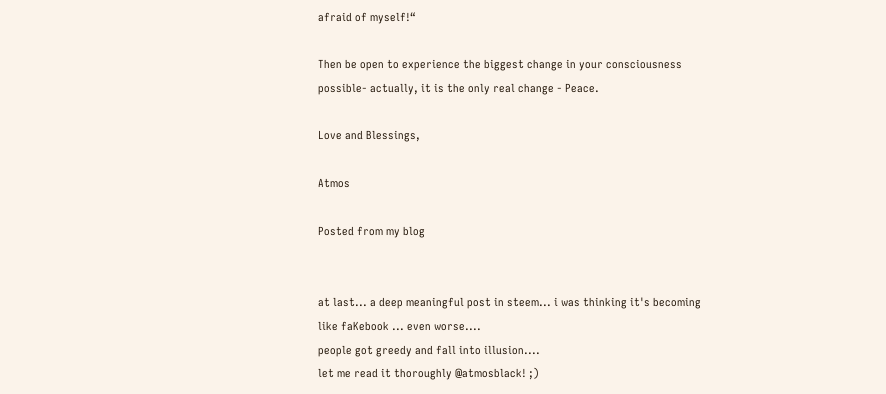afraid of myself!“

Then be open to experience the biggest change in your consciousness possible- actually, it is the only real change - Peace.

Love and Blessings,

Atmos

Posted from my blog


at last... a deep meaningful post in steem... i was thinking it's becoming like faKebook ... even worse....
people got greedy and fall into illusion....
let me read it thoroughly @atmosblack! ;)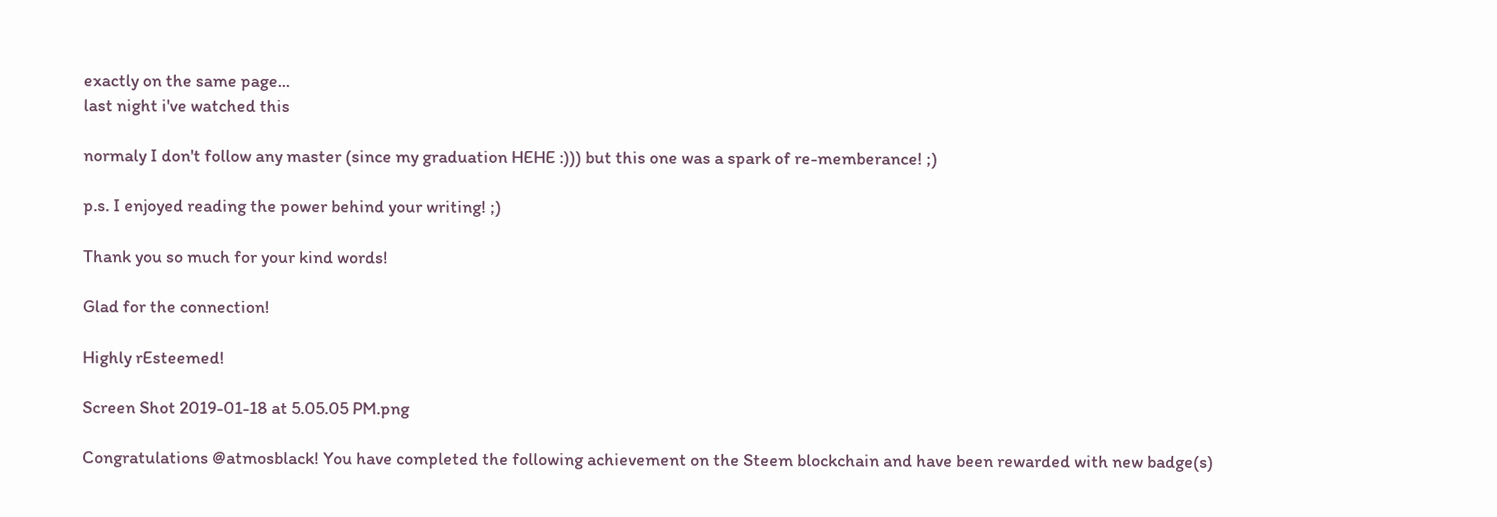exactly on the same page...
last night i've watched this

normaly I don't follow any master (since my graduation HEHE :))) but this one was a spark of re-memberance! ;)

p.s. I enjoyed reading the power behind your writing! ;)

Thank you so much for your kind words!

Glad for the connection!

Highly rEsteemed!

Screen Shot 2019-01-18 at 5.05.05 PM.png

Congratulations @atmosblack! You have completed the following achievement on the Steem blockchain and have been rewarded with new badge(s)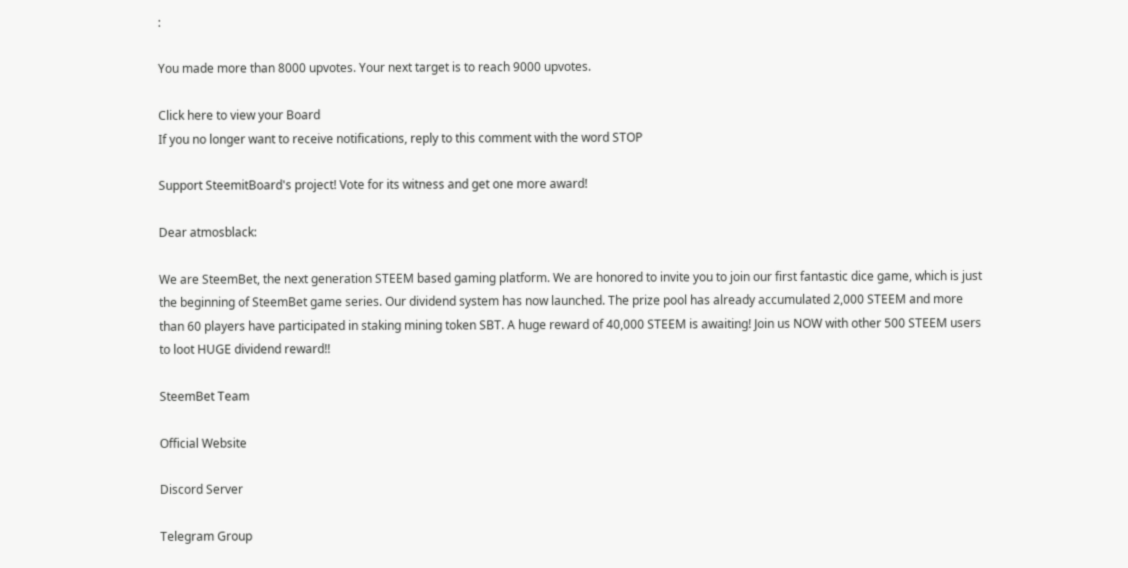:

You made more than 8000 upvotes. Your next target is to reach 9000 upvotes.

Click here to view your Board
If you no longer want to receive notifications, reply to this comment with the word STOP

Support SteemitBoard's project! Vote for its witness and get one more award!

Dear atmosblack:

We are SteemBet, the next generation STEEM based gaming platform. We are honored to invite you to join our first fantastic dice game, which is just the beginning of SteemBet game series. Our dividend system has now launched. The prize pool has already accumulated 2,000 STEEM and more than 60 players have participated in staking mining token SBT. A huge reward of 40,000 STEEM is awaiting! Join us NOW with other 500 STEEM users to loot HUGE dividend reward!!

SteemBet Team

Official Website

Discord Server

Telegram Group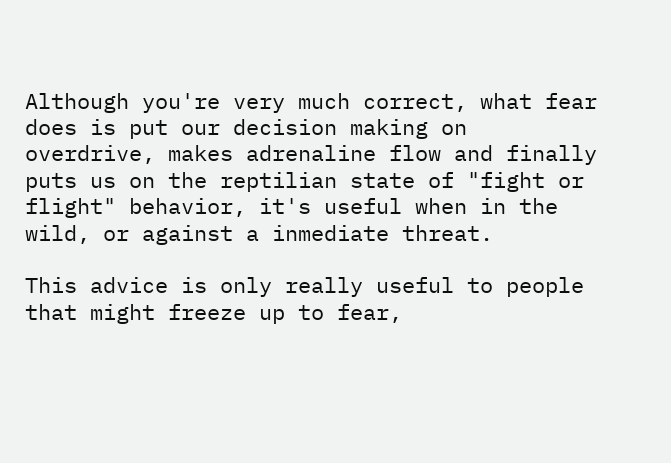Although you're very much correct, what fear does is put our decision making on overdrive, makes adrenaline flow and finally puts us on the reptilian state of "fight or flight" behavior, it's useful when in the wild, or against a inmediate threat.

This advice is only really useful to people that might freeze up to fear,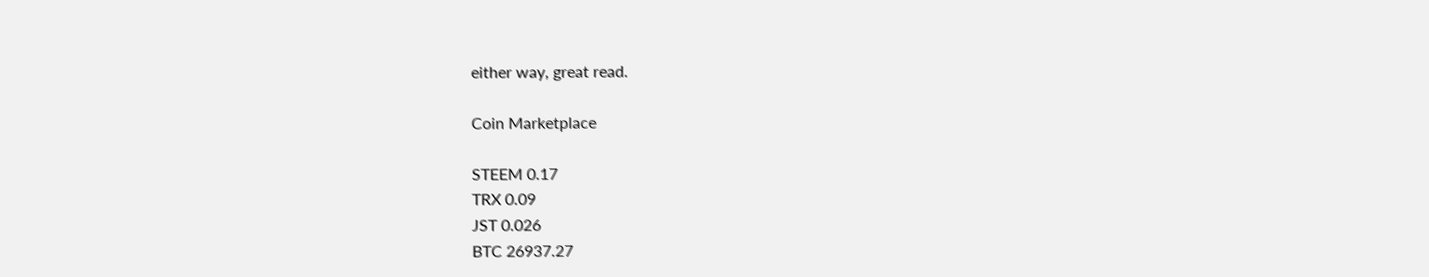either way, great read.

Coin Marketplace

STEEM 0.17
TRX 0.09
JST 0.026
BTC 26937.27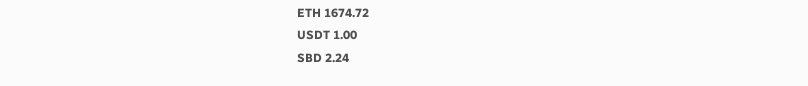ETH 1674.72
USDT 1.00
SBD 2.24